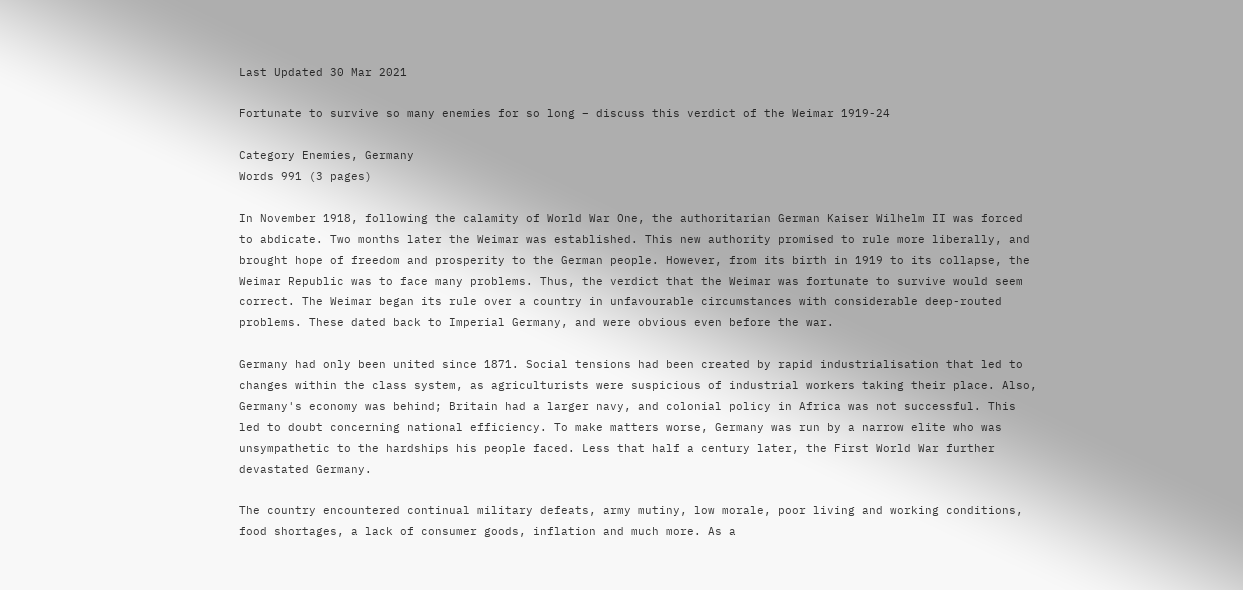Last Updated 30 Mar 2021

Fortunate to survive so many enemies for so long – discuss this verdict of the Weimar 1919-24

Category Enemies, Germany
Words 991 (3 pages)

In November 1918, following the calamity of World War One, the authoritarian German Kaiser Wilhelm II was forced to abdicate. Two months later the Weimar was established. This new authority promised to rule more liberally, and brought hope of freedom and prosperity to the German people. However, from its birth in 1919 to its collapse, the Weimar Republic was to face many problems. Thus, the verdict that the Weimar was fortunate to survive would seem correct. The Weimar began its rule over a country in unfavourable circumstances with considerable deep-routed problems. These dated back to Imperial Germany, and were obvious even before the war.

Germany had only been united since 1871. Social tensions had been created by rapid industrialisation that led to changes within the class system, as agriculturists were suspicious of industrial workers taking their place. Also, Germany's economy was behind; Britain had a larger navy, and colonial policy in Africa was not successful. This led to doubt concerning national efficiency. To make matters worse, Germany was run by a narrow elite who was unsympathetic to the hardships his people faced. Less that half a century later, the First World War further devastated Germany.

The country encountered continual military defeats, army mutiny, low morale, poor living and working conditions, food shortages, a lack of consumer goods, inflation and much more. As a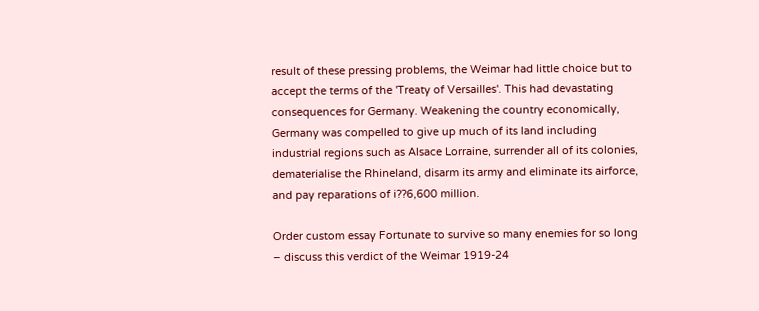result of these pressing problems, the Weimar had little choice but to accept the terms of the 'Treaty of Versailles'. This had devastating consequences for Germany. Weakening the country economically, Germany was compelled to give up much of its land including industrial regions such as Alsace Lorraine, surrender all of its colonies, dematerialise the Rhineland, disarm its army and eliminate its airforce, and pay reparations of i??6,600 million.

Order custom essay Fortunate to survive so many enemies for so long – discuss this verdict of the Weimar 1919-24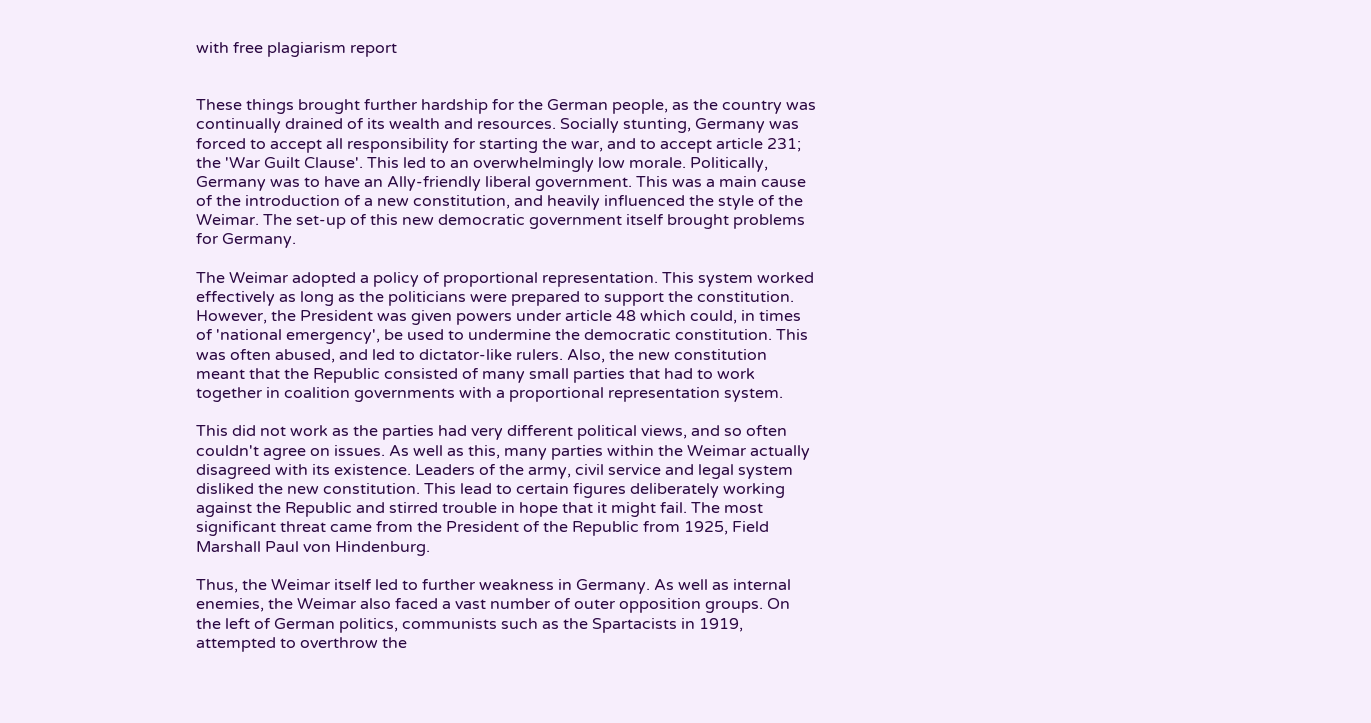with free plagiarism report


These things brought further hardship for the German people, as the country was continually drained of its wealth and resources. Socially stunting, Germany was forced to accept all responsibility for starting the war, and to accept article 231; the 'War Guilt Clause'. This led to an overwhelmingly low morale. Politically, Germany was to have an Ally-friendly liberal government. This was a main cause of the introduction of a new constitution, and heavily influenced the style of the Weimar. The set-up of this new democratic government itself brought problems for Germany.

The Weimar adopted a policy of proportional representation. This system worked effectively as long as the politicians were prepared to support the constitution. However, the President was given powers under article 48 which could, in times of 'national emergency', be used to undermine the democratic constitution. This was often abused, and led to dictator-like rulers. Also, the new constitution meant that the Republic consisted of many small parties that had to work together in coalition governments with a proportional representation system.

This did not work as the parties had very different political views, and so often couldn't agree on issues. As well as this, many parties within the Weimar actually disagreed with its existence. Leaders of the army, civil service and legal system disliked the new constitution. This lead to certain figures deliberately working against the Republic and stirred trouble in hope that it might fail. The most significant threat came from the President of the Republic from 1925, Field Marshall Paul von Hindenburg.

Thus, the Weimar itself led to further weakness in Germany. As well as internal enemies, the Weimar also faced a vast number of outer opposition groups. On the left of German politics, communists such as the Spartacists in 1919, attempted to overthrow the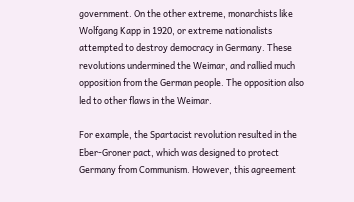government. On the other extreme, monarchists like Wolfgang Kapp in 1920, or extreme nationalists attempted to destroy democracy in Germany. These revolutions undermined the Weimar, and rallied much opposition from the German people. The opposition also led to other flaws in the Weimar.

For example, the Spartacist revolution resulted in the Eber-Groner pact, which was designed to protect Germany from Communism. However, this agreement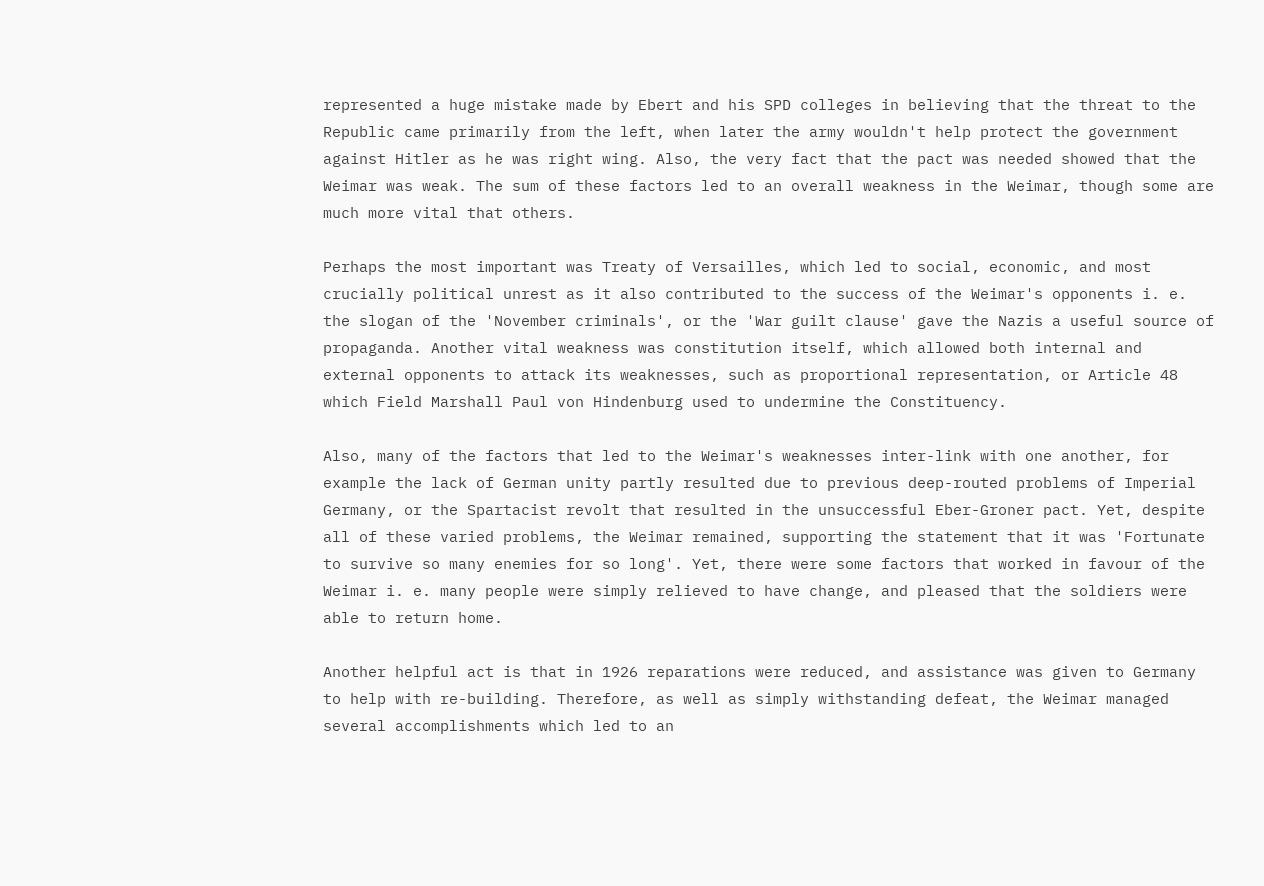represented a huge mistake made by Ebert and his SPD colleges in believing that the threat to the Republic came primarily from the left, when later the army wouldn't help protect the government against Hitler as he was right wing. Also, the very fact that the pact was needed showed that the Weimar was weak. The sum of these factors led to an overall weakness in the Weimar, though some are much more vital that others.

Perhaps the most important was Treaty of Versailles, which led to social, economic, and most crucially political unrest as it also contributed to the success of the Weimar's opponents i. e. the slogan of the 'November criminals', or the 'War guilt clause' gave the Nazis a useful source of propaganda. Another vital weakness was constitution itself, which allowed both internal and external opponents to attack its weaknesses, such as proportional representation, or Article 48 which Field Marshall Paul von Hindenburg used to undermine the Constituency.

Also, many of the factors that led to the Weimar's weaknesses inter-link with one another, for example the lack of German unity partly resulted due to previous deep-routed problems of Imperial Germany, or the Spartacist revolt that resulted in the unsuccessful Eber-Groner pact. Yet, despite all of these varied problems, the Weimar remained, supporting the statement that it was 'Fortunate to survive so many enemies for so long'. Yet, there were some factors that worked in favour of the Weimar i. e. many people were simply relieved to have change, and pleased that the soldiers were able to return home.

Another helpful act is that in 1926 reparations were reduced, and assistance was given to Germany to help with re-building. Therefore, as well as simply withstanding defeat, the Weimar managed several accomplishments which led to an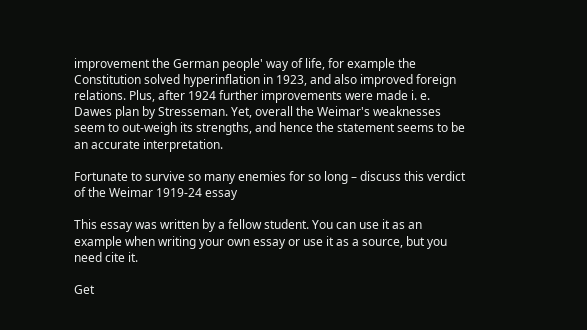improvement the German people' way of life, for example the Constitution solved hyperinflation in 1923, and also improved foreign relations. Plus, after 1924 further improvements were made i. e. Dawes plan by Stresseman. Yet, overall the Weimar's weaknesses seem to out-weigh its strengths, and hence the statement seems to be an accurate interpretation.

Fortunate to survive so many enemies for so long – discuss this verdict of the Weimar 1919-24 essay

This essay was written by a fellow student. You can use it as an example when writing your own essay or use it as a source, but you need cite it.

Get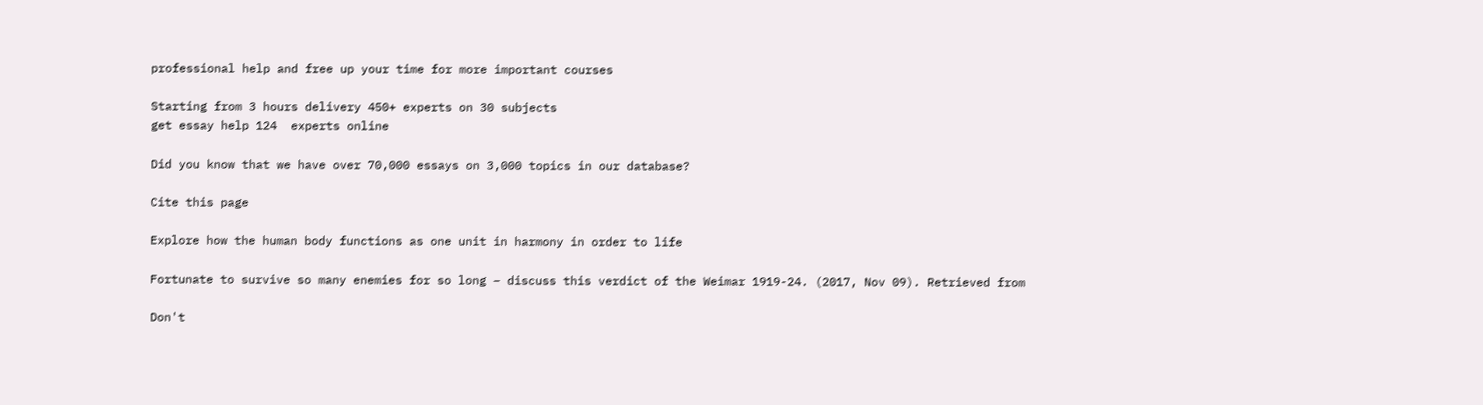professional help and free up your time for more important courses

Starting from 3 hours delivery 450+ experts on 30 subjects
get essay help 124  experts online

Did you know that we have over 70,000 essays on 3,000 topics in our database?

Cite this page

Explore how the human body functions as one unit in harmony in order to life

Fortunate to survive so many enemies for so long – discuss this verdict of the Weimar 1919-24. (2017, Nov 09). Retrieved from

Don't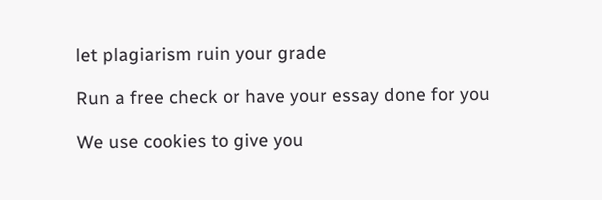let plagiarism ruin your grade

Run a free check or have your essay done for you

We use cookies to give you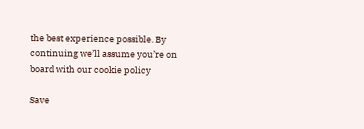the best experience possible. By continuing we’ll assume you’re on board with our cookie policy

Save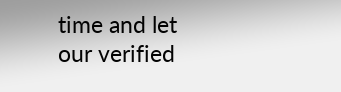time and let our verified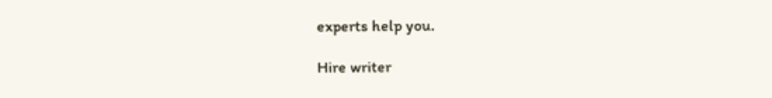experts help you.

Hire writer